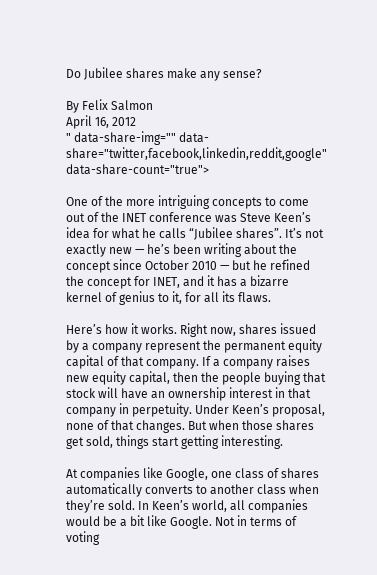Do Jubilee shares make any sense?

By Felix Salmon
April 16, 2012
" data-share-img="" data-share="twitter,facebook,linkedin,reddit,google" data-share-count="true">

One of the more intriguing concepts to come out of the INET conference was Steve Keen’s idea for what he calls “Jubilee shares”. It’s not exactly new — he’s been writing about the concept since October 2010 — but he refined the concept for INET, and it has a bizarre kernel of genius to it, for all its flaws.

Here’s how it works. Right now, shares issued by a company represent the permanent equity capital of that company. If a company raises new equity capital, then the people buying that stock will have an ownership interest in that company in perpetuity. Under Keen’s proposal, none of that changes. But when those shares get sold, things start getting interesting.

At companies like Google, one class of shares automatically converts to another class when they’re sold. In Keen’s world, all companies would be a bit like Google. Not in terms of voting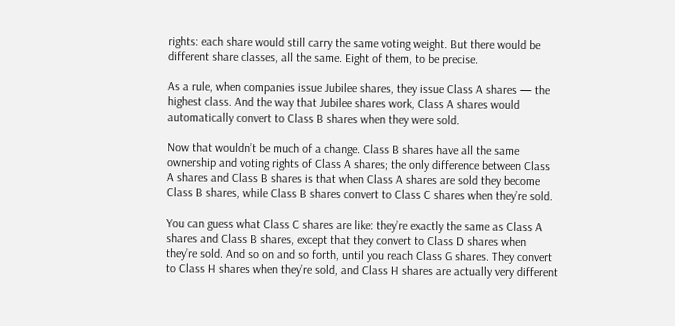rights: each share would still carry the same voting weight. But there would be different share classes, all the same. Eight of them, to be precise.

As a rule, when companies issue Jubilee shares, they issue Class A shares — the highest class. And the way that Jubilee shares work, Class A shares would automatically convert to Class B shares when they were sold.

Now that wouldn’t be much of a change. Class B shares have all the same ownership and voting rights of Class A shares; the only difference between Class A shares and Class B shares is that when Class A shares are sold they become Class B shares, while Class B shares convert to Class C shares when they’re sold.

You can guess what Class C shares are like: they’re exactly the same as Class A shares and Class B shares, except that they convert to Class D shares when they’re sold. And so on and so forth, until you reach Class G shares. They convert to Class H shares when they’re sold, and Class H shares are actually very different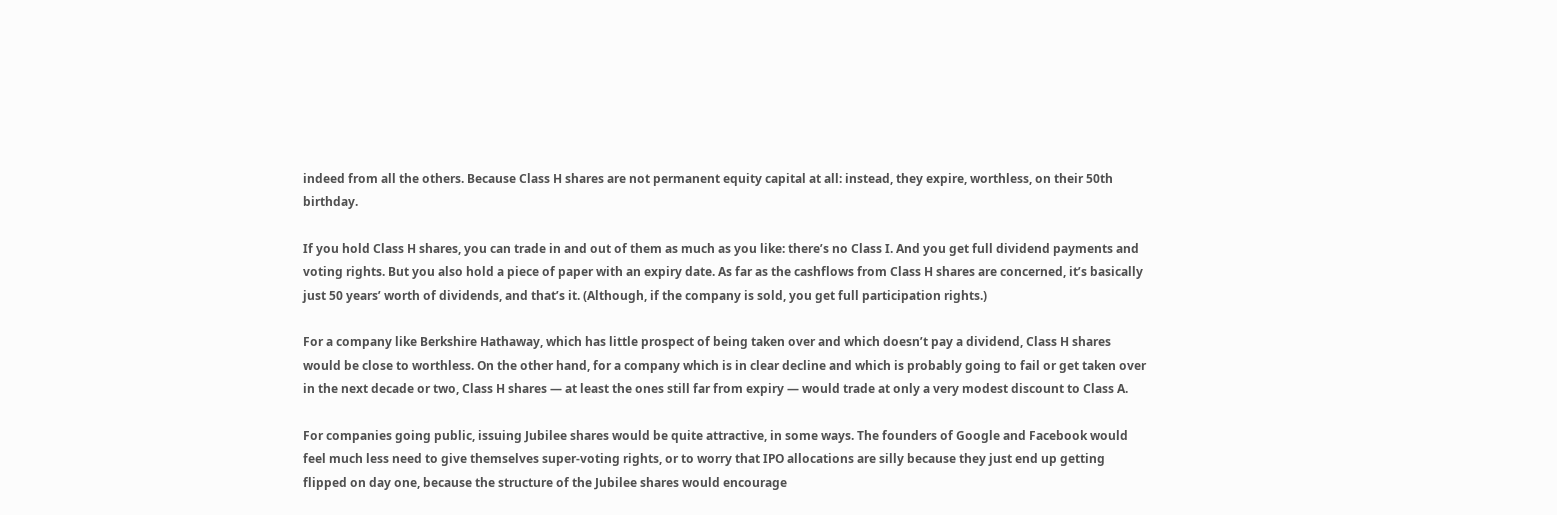indeed from all the others. Because Class H shares are not permanent equity capital at all: instead, they expire, worthless, on their 50th birthday.

If you hold Class H shares, you can trade in and out of them as much as you like: there’s no Class I. And you get full dividend payments and voting rights. But you also hold a piece of paper with an expiry date. As far as the cashflows from Class H shares are concerned, it’s basically just 50 years’ worth of dividends, and that’s it. (Although, if the company is sold, you get full participation rights.)

For a company like Berkshire Hathaway, which has little prospect of being taken over and which doesn’t pay a dividend, Class H shares would be close to worthless. On the other hand, for a company which is in clear decline and which is probably going to fail or get taken over in the next decade or two, Class H shares — at least the ones still far from expiry — would trade at only a very modest discount to Class A.

For companies going public, issuing Jubilee shares would be quite attractive, in some ways. The founders of Google and Facebook would feel much less need to give themselves super-voting rights, or to worry that IPO allocations are silly because they just end up getting flipped on day one, because the structure of the Jubilee shares would encourage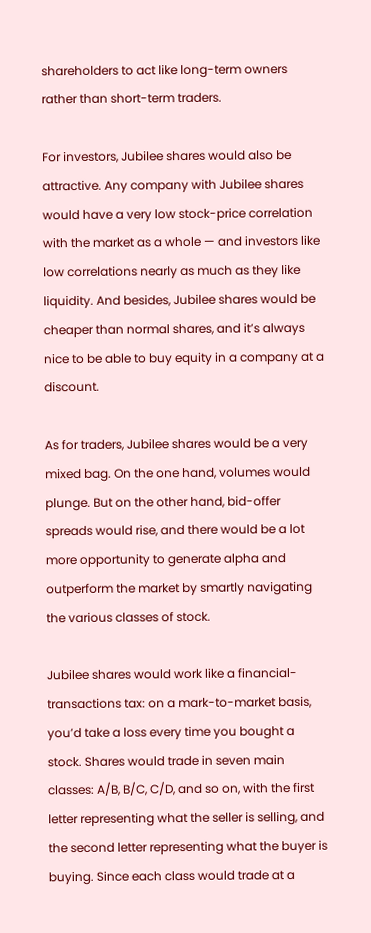shareholders to act like long-term owners rather than short-term traders.

For investors, Jubilee shares would also be attractive. Any company with Jubilee shares would have a very low stock-price correlation with the market as a whole — and investors like low correlations nearly as much as they like liquidity. And besides, Jubilee shares would be cheaper than normal shares, and it’s always nice to be able to buy equity in a company at a discount.

As for traders, Jubilee shares would be a very mixed bag. On the one hand, volumes would plunge. But on the other hand, bid-offer spreads would rise, and there would be a lot more opportunity to generate alpha and outperform the market by smartly navigating the various classes of stock.

Jubilee shares would work like a financial-transactions tax: on a mark-to-market basis, you’d take a loss every time you bought a stock. Shares would trade in seven main classes: A/B, B/C, C/D, and so on, with the first letter representing what the seller is selling, and the second letter representing what the buyer is buying. Since each class would trade at a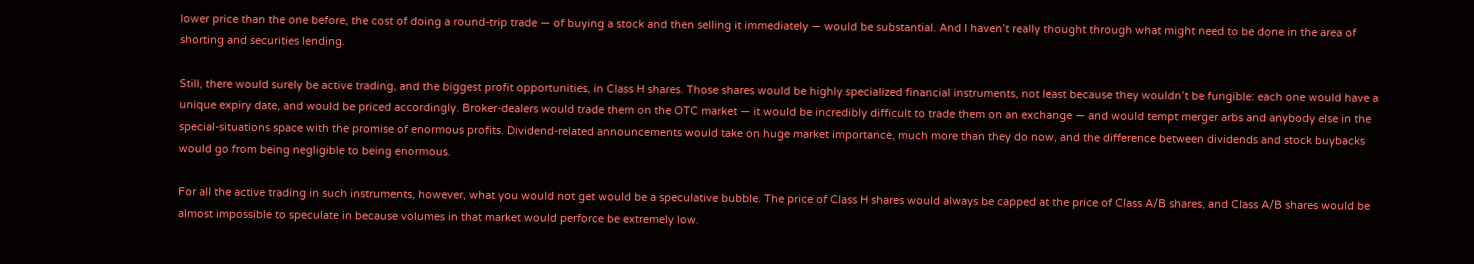lower price than the one before, the cost of doing a round-trip trade — of buying a stock and then selling it immediately — would be substantial. And I haven’t really thought through what might need to be done in the area of shorting and securities lending.

Still, there would surely be active trading, and the biggest profit opportunities, in Class H shares. Those shares would be highly specialized financial instruments, not least because they wouldn’t be fungible: each one would have a unique expiry date, and would be priced accordingly. Broker-dealers would trade them on the OTC market — it would be incredibly difficult to trade them on an exchange — and would tempt merger arbs and anybody else in the special-situations space with the promise of enormous profits. Dividend-related announcements would take on huge market importance, much more than they do now, and the difference between dividends and stock buybacks would go from being negligible to being enormous.

For all the active trading in such instruments, however, what you would not get would be a speculative bubble. The price of Class H shares would always be capped at the price of Class A/B shares, and Class A/B shares would be almost impossible to speculate in because volumes in that market would perforce be extremely low.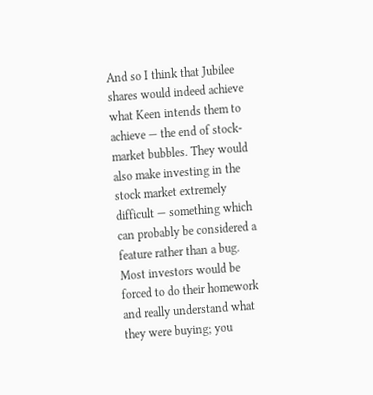And so I think that Jubilee shares would indeed achieve what Keen intends them to achieve — the end of stock-market bubbles. They would also make investing in the stock market extremely difficult — something which can probably be considered a feature rather than a bug. Most investors would be forced to do their homework and really understand what they were buying; you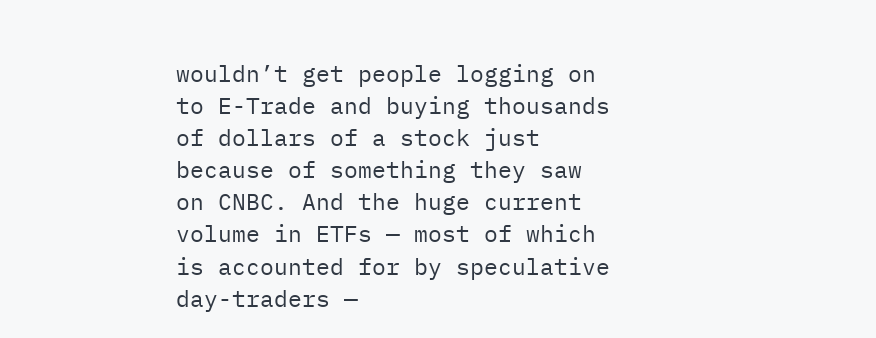wouldn’t get people logging on to E-Trade and buying thousands of dollars of a stock just because of something they saw on CNBC. And the huge current volume in ETFs — most of which is accounted for by speculative day-traders —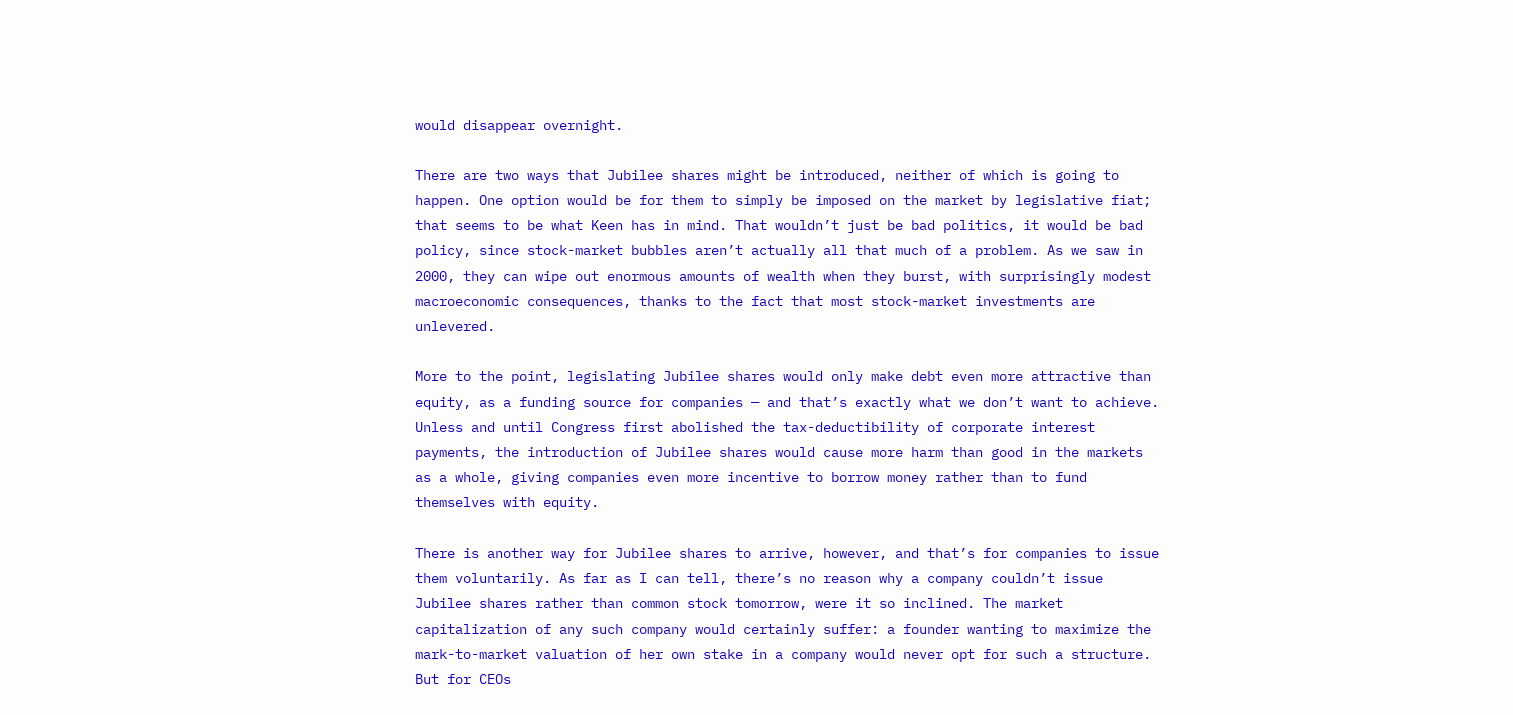would disappear overnight.

There are two ways that Jubilee shares might be introduced, neither of which is going to happen. One option would be for them to simply be imposed on the market by legislative fiat; that seems to be what Keen has in mind. That wouldn’t just be bad politics, it would be bad policy, since stock-market bubbles aren’t actually all that much of a problem. As we saw in 2000, they can wipe out enormous amounts of wealth when they burst, with surprisingly modest macroeconomic consequences, thanks to the fact that most stock-market investments are unlevered.

More to the point, legislating Jubilee shares would only make debt even more attractive than equity, as a funding source for companies — and that’s exactly what we don’t want to achieve. Unless and until Congress first abolished the tax-deductibility of corporate interest payments, the introduction of Jubilee shares would cause more harm than good in the markets as a whole, giving companies even more incentive to borrow money rather than to fund themselves with equity.

There is another way for Jubilee shares to arrive, however, and that’s for companies to issue them voluntarily. As far as I can tell, there’s no reason why a company couldn’t issue Jubilee shares rather than common stock tomorrow, were it so inclined. The market capitalization of any such company would certainly suffer: a founder wanting to maximize the mark-to-market valuation of her own stake in a company would never opt for such a structure. But for CEOs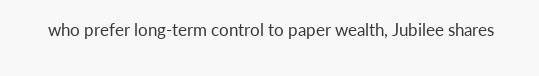who prefer long-term control to paper wealth, Jubilee shares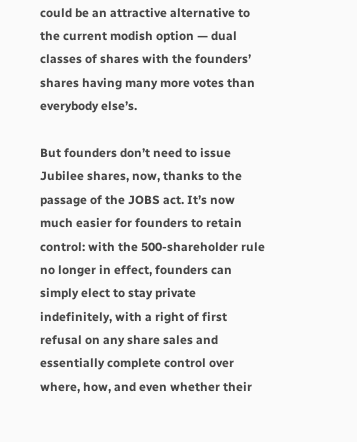could be an attractive alternative to the current modish option — dual classes of shares with the founders’ shares having many more votes than everybody else’s.

But founders don’t need to issue Jubilee shares, now, thanks to the passage of the JOBS act. It’s now much easier for founders to retain control: with the 500-shareholder rule no longer in effect, founders can simply elect to stay private indefinitely, with a right of first refusal on any share sales and essentially complete control over where, how, and even whether their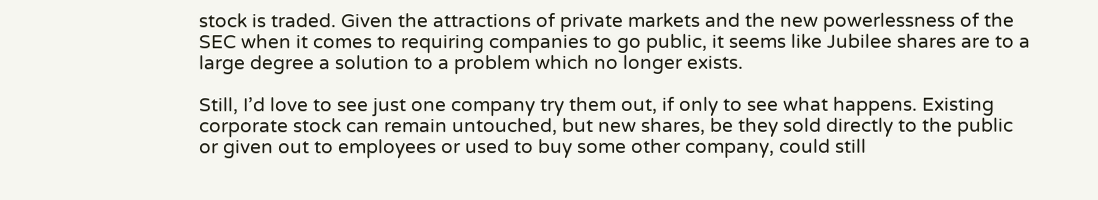stock is traded. Given the attractions of private markets and the new powerlessness of the SEC when it comes to requiring companies to go public, it seems like Jubilee shares are to a large degree a solution to a problem which no longer exists.

Still, I’d love to see just one company try them out, if only to see what happens. Existing corporate stock can remain untouched, but new shares, be they sold directly to the public or given out to employees or used to buy some other company, could still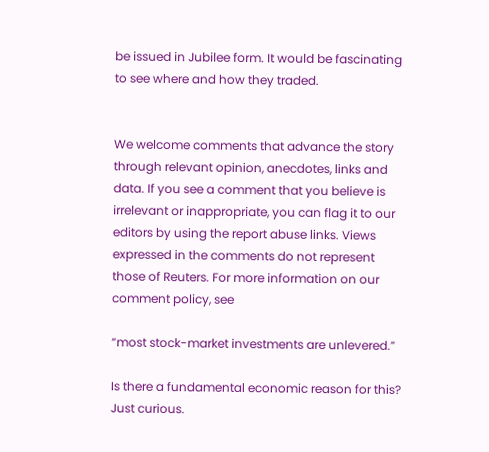be issued in Jubilee form. It would be fascinating to see where and how they traded.


We welcome comments that advance the story through relevant opinion, anecdotes, links and data. If you see a comment that you believe is irrelevant or inappropriate, you can flag it to our editors by using the report abuse links. Views expressed in the comments do not represent those of Reuters. For more information on our comment policy, see

“most stock-market investments are unlevered.”

Is there a fundamental economic reason for this? Just curious.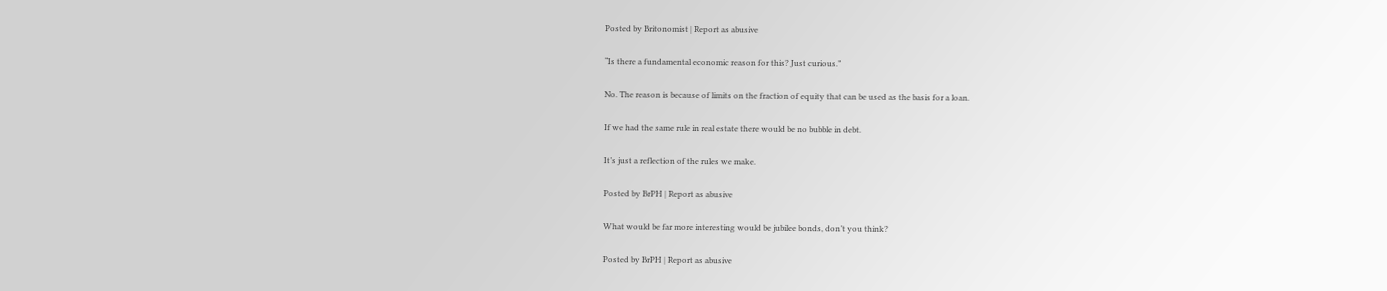Posted by Britonomist | Report as abusive

“Is there a fundamental economic reason for this? Just curious.”

No. The reason is because of limits on the fraction of equity that can be used as the basis for a loan.

If we had the same rule in real estate there would be no bubble in debt.

It’s just a reflection of the rules we make.

Posted by BrPH | Report as abusive

What would be far more interesting would be jubilee bonds, don’t you think?

Posted by BrPH | Report as abusive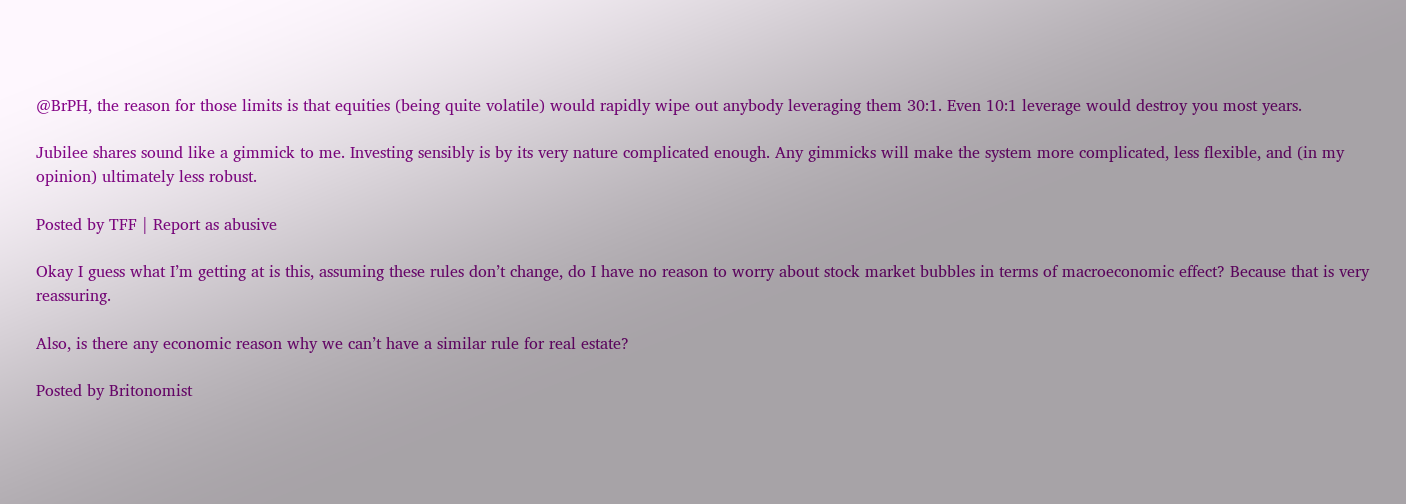@BrPH, the reason for those limits is that equities (being quite volatile) would rapidly wipe out anybody leveraging them 30:1. Even 10:1 leverage would destroy you most years.

Jubilee shares sound like a gimmick to me. Investing sensibly is by its very nature complicated enough. Any gimmicks will make the system more complicated, less flexible, and (in my opinion) ultimately less robust.

Posted by TFF | Report as abusive

Okay I guess what I’m getting at is this, assuming these rules don’t change, do I have no reason to worry about stock market bubbles in terms of macroeconomic effect? Because that is very reassuring.

Also, is there any economic reason why we can’t have a similar rule for real estate?

Posted by Britonomist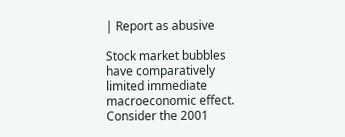| Report as abusive

Stock market bubbles have comparatively limited immediate macroeconomic effect. Consider the 2001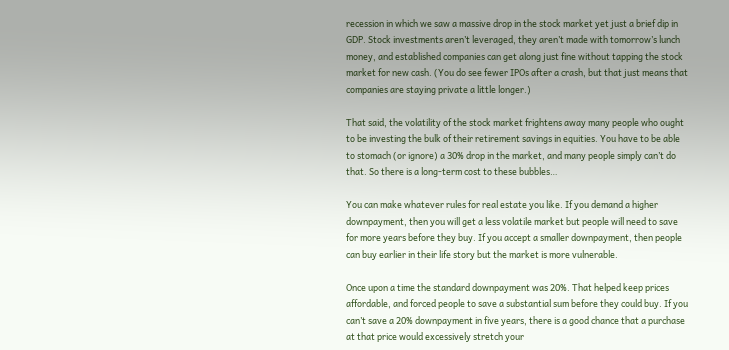recession in which we saw a massive drop in the stock market yet just a brief dip in GDP. Stock investments aren’t leveraged, they aren’t made with tomorrow’s lunch money, and established companies can get along just fine without tapping the stock market for new cash. (You do see fewer IPOs after a crash, but that just means that companies are staying private a little longer.)

That said, the volatility of the stock market frightens away many people who ought to be investing the bulk of their retirement savings in equities. You have to be able to stomach (or ignore) a 30% drop in the market, and many people simply can’t do that. So there is a long-term cost to these bubbles…

You can make whatever rules for real estate you like. If you demand a higher downpayment, then you will get a less volatile market but people will need to save for more years before they buy. If you accept a smaller downpayment, then people can buy earlier in their life story but the market is more vulnerable.

Once upon a time the standard downpayment was 20%. That helped keep prices affordable, and forced people to save a substantial sum before they could buy. If you can’t save a 20% downpayment in five years, there is a good chance that a purchase at that price would excessively stretch your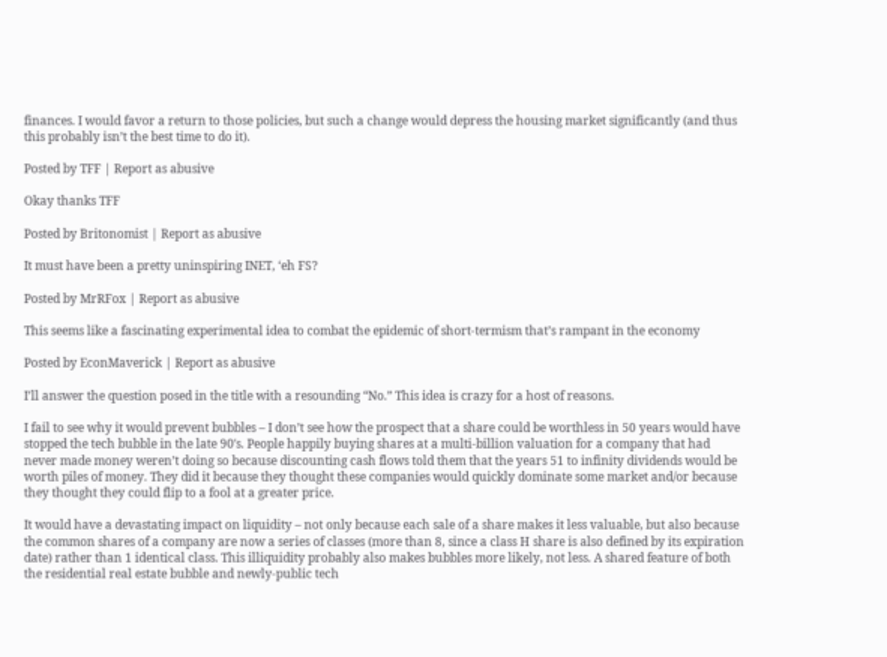finances. I would favor a return to those policies, but such a change would depress the housing market significantly (and thus this probably isn’t the best time to do it).

Posted by TFF | Report as abusive

Okay thanks TFF

Posted by Britonomist | Report as abusive

It must have been a pretty uninspiring INET, ‘eh FS?

Posted by MrRFox | Report as abusive

This seems like a fascinating experimental idea to combat the epidemic of short-termism that’s rampant in the economy

Posted by EconMaverick | Report as abusive

I’ll answer the question posed in the title with a resounding “No.” This idea is crazy for a host of reasons.

I fail to see why it would prevent bubbles – I don’t see how the prospect that a share could be worthless in 50 years would have stopped the tech bubble in the late 90′s. People happily buying shares at a multi-billion valuation for a company that had never made money weren’t doing so because discounting cash flows told them that the years 51 to infinity dividends would be worth piles of money. They did it because they thought these companies would quickly dominate some market and/or because they thought they could flip to a fool at a greater price.

It would have a devastating impact on liquidity – not only because each sale of a share makes it less valuable, but also because the common shares of a company are now a series of classes (more than 8, since a class H share is also defined by its expiration date) rather than 1 identical class. This illiquidity probably also makes bubbles more likely, not less. A shared feature of both the residential real estate bubble and newly-public tech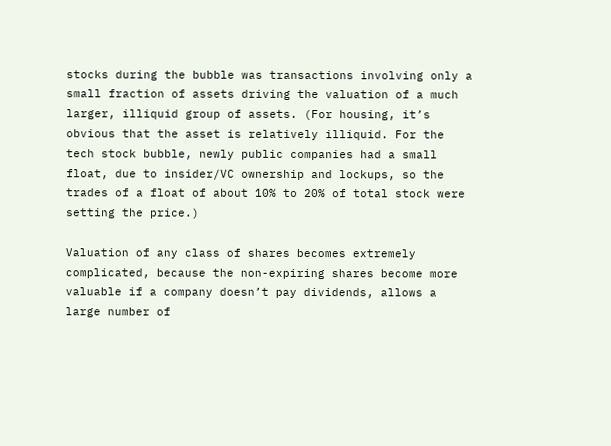stocks during the bubble was transactions involving only a small fraction of assets driving the valuation of a much larger, illiquid group of assets. (For housing, it’s obvious that the asset is relatively illiquid. For the tech stock bubble, newly public companies had a small float, due to insider/VC ownership and lockups, so the trades of a float of about 10% to 20% of total stock were setting the price.)

Valuation of any class of shares becomes extremely complicated, because the non-expiring shares become more valuable if a company doesn’t pay dividends, allows a large number of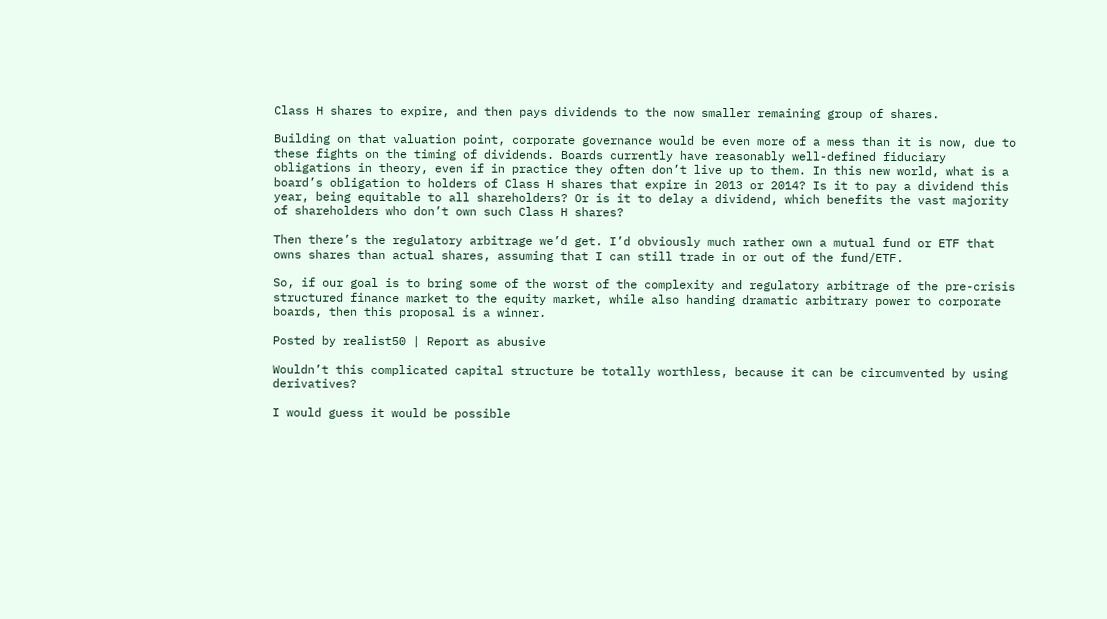Class H shares to expire, and then pays dividends to the now smaller remaining group of shares.

Building on that valuation point, corporate governance would be even more of a mess than it is now, due to these fights on the timing of dividends. Boards currently have reasonably well-defined fiduciary obligations in theory, even if in practice they often don’t live up to them. In this new world, what is a board’s obligation to holders of Class H shares that expire in 2013 or 2014? Is it to pay a dividend this year, being equitable to all shareholders? Or is it to delay a dividend, which benefits the vast majority of shareholders who don’t own such Class H shares?

Then there’s the regulatory arbitrage we’d get. I’d obviously much rather own a mutual fund or ETF that owns shares than actual shares, assuming that I can still trade in or out of the fund/ETF.

So, if our goal is to bring some of the worst of the complexity and regulatory arbitrage of the pre-crisis structured finance market to the equity market, while also handing dramatic arbitrary power to corporate boards, then this proposal is a winner.

Posted by realist50 | Report as abusive

Wouldn’t this complicated capital structure be totally worthless, because it can be circumvented by using derivatives?

I would guess it would be possible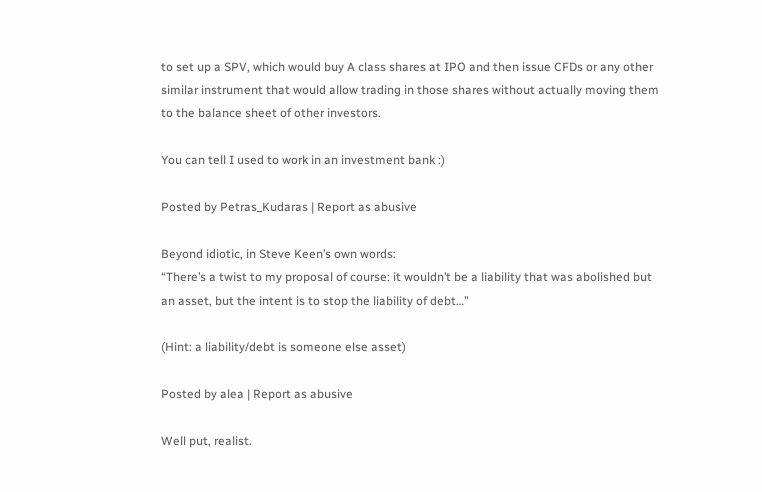to set up a SPV, which would buy A class shares at IPO and then issue CFDs or any other similar instrument that would allow trading in those shares without actually moving them to the balance sheet of other investors.

You can tell I used to work in an investment bank :)

Posted by Petras_Kudaras | Report as abusive

Beyond idiotic, in Steve Keen’s own words:
“There’s a twist to my proposal of course: it wouldn’t be a liability that was abolished but an asset, but the intent is to stop the liability of debt…”

(Hint: a liability/debt is someone else asset)

Posted by alea | Report as abusive

Well put, realist.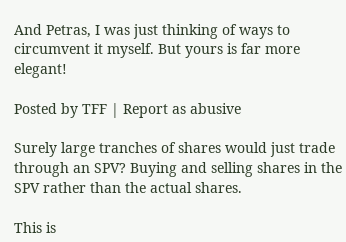And Petras, I was just thinking of ways to circumvent it myself. But yours is far more elegant!

Posted by TFF | Report as abusive

Surely large tranches of shares would just trade through an SPV? Buying and selling shares in the SPV rather than the actual shares.

This is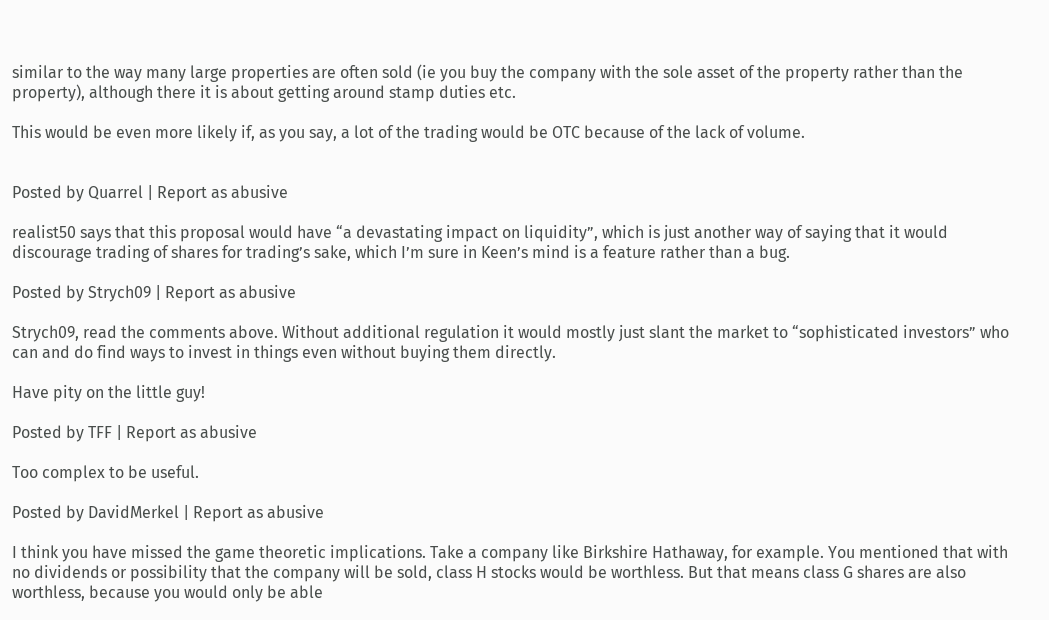similar to the way many large properties are often sold (ie you buy the company with the sole asset of the property rather than the property), although there it is about getting around stamp duties etc.

This would be even more likely if, as you say, a lot of the trading would be OTC because of the lack of volume.


Posted by Quarrel | Report as abusive

realist50 says that this proposal would have “a devastating impact on liquidity”, which is just another way of saying that it would discourage trading of shares for trading’s sake, which I’m sure in Keen’s mind is a feature rather than a bug.

Posted by Strych09 | Report as abusive

Strych09, read the comments above. Without additional regulation it would mostly just slant the market to “sophisticated investors” who can and do find ways to invest in things even without buying them directly.

Have pity on the little guy!

Posted by TFF | Report as abusive

Too complex to be useful.

Posted by DavidMerkel | Report as abusive

I think you have missed the game theoretic implications. Take a company like Birkshire Hathaway, for example. You mentioned that with no dividends or possibility that the company will be sold, class H stocks would be worthless. But that means class G shares are also worthless, because you would only be able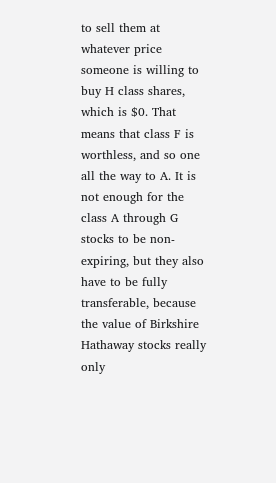to sell them at whatever price someone is willing to buy H class shares, which is $0. That means that class F is worthless, and so one all the way to A. It is not enough for the class A through G stocks to be non-expiring, but they also have to be fully transferable, because the value of Birkshire Hathaway stocks really only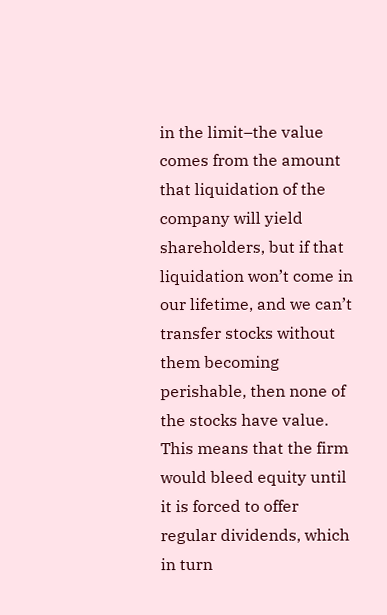in the limit–the value comes from the amount that liquidation of the company will yield shareholders, but if that liquidation won’t come in our lifetime, and we can’t transfer stocks without them becoming perishable, then none of the stocks have value. This means that the firm would bleed equity until it is forced to offer regular dividends, which in turn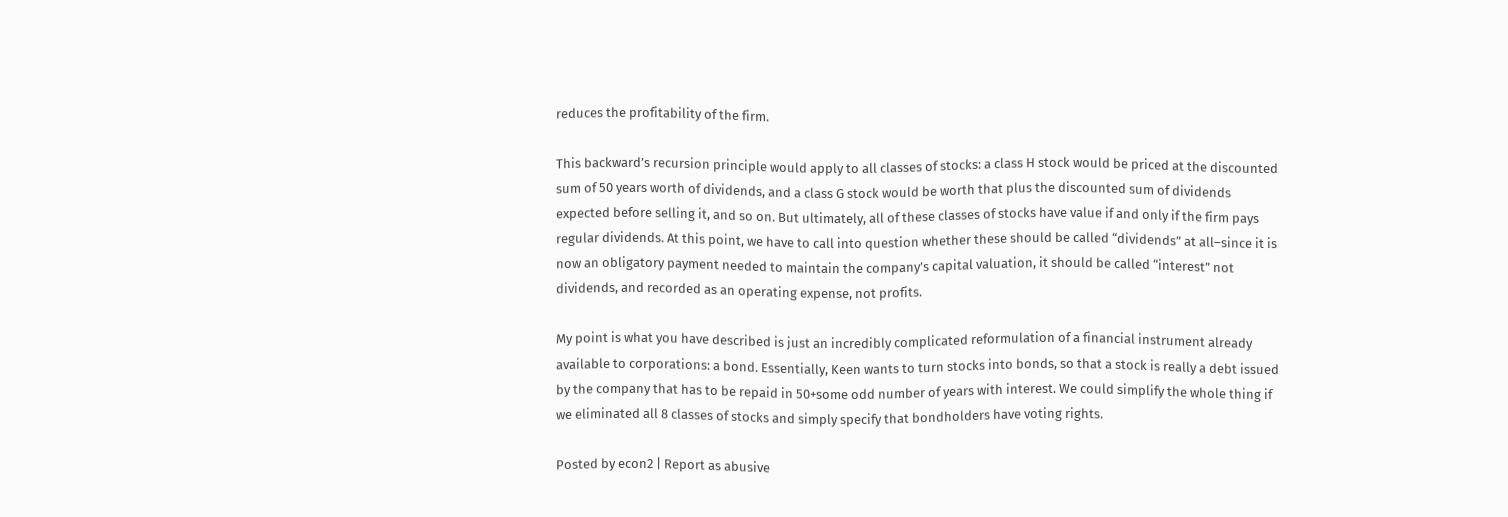reduces the profitability of the firm.

This backward’s recursion principle would apply to all classes of stocks: a class H stock would be priced at the discounted sum of 50 years worth of dividends, and a class G stock would be worth that plus the discounted sum of dividends expected before selling it, and so on. But ultimately, all of these classes of stocks have value if and only if the firm pays regular dividends. At this point, we have to call into question whether these should be called “dividends” at all–since it is now an obligatory payment needed to maintain the company’s capital valuation, it should be called “interest” not dividends, and recorded as an operating expense, not profits.

My point is what you have described is just an incredibly complicated reformulation of a financial instrument already available to corporations: a bond. Essentially, Keen wants to turn stocks into bonds, so that a stock is really a debt issued by the company that has to be repaid in 50+some odd number of years with interest. We could simplify the whole thing if we eliminated all 8 classes of stocks and simply specify that bondholders have voting rights.

Posted by econ2 | Report as abusive